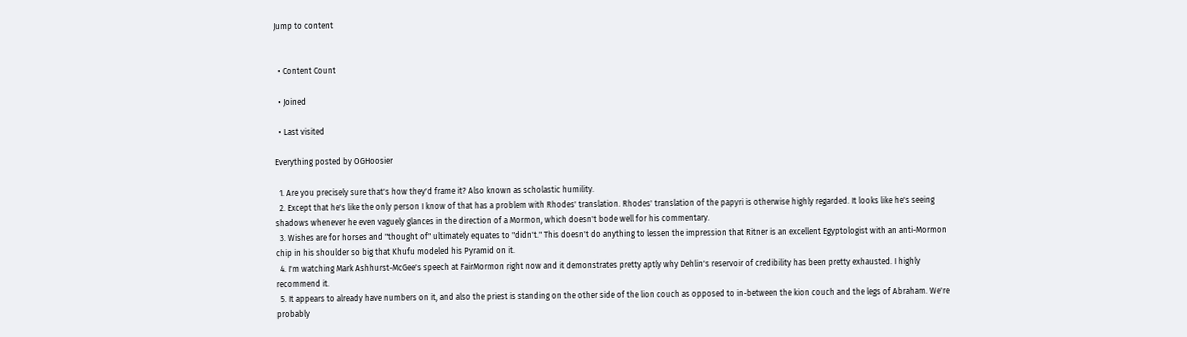Jump to content


  • Content Count

  • Joined

  • Last visited

Everything posted by OGHoosier

  1. Are you precisely sure that's how they'd frame it? Also known as scholastic humility.
  2. Except that he's like the only person I know of that has a problem with Rhodes' translation. Rhodes' translation of the papyri is otherwise highly regarded. It looks like he's seeing shadows whenever he even vaguely glances in the direction of a Mormon, which doesn't bode well for his commentary.
  3. Wishes are for horses and "thought of" ultimately equates to "didn't." This doesn't do anything to lessen the impression that Ritner is an excellent Egyptologist with an anti-Mormon chip in his shoulder so big that Khufu modeled his Pyramid on it.
  4. I'm watching Mark Ashhurst-McGee's speech at FairMormon right now and it demonstrates pretty aptly why Dehlin's reservoir of credibility has been pretty exhausted. I highly recommend it.
  5. It appears to already have numbers on it, and also the priest is standing on the other side of the lion couch as opposed to in-between the kion couch and the legs of Abraham. We're probably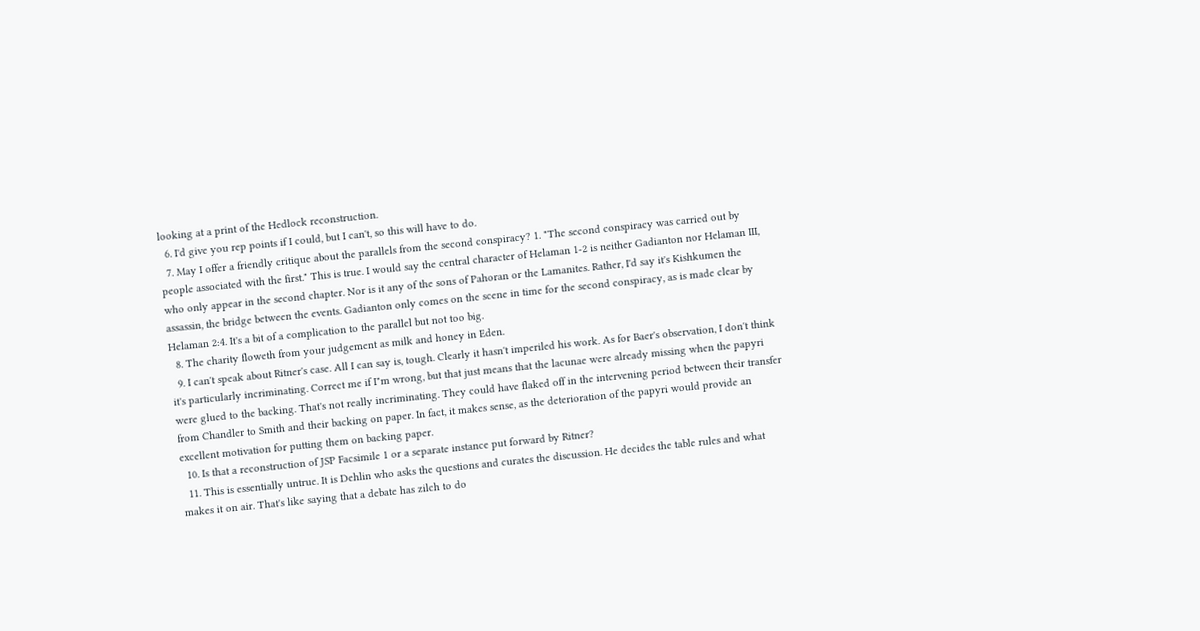looking at a print of the Hedlock reconstruction.
  6. I'd give you rep points if I could, but I can't, so this will have to do.
  7. May I offer a friendly critique about the parallels from the second conspiracy? 1. "The second conspiracy was carried out by people associated with the first." This is true. I would say the central character of Helaman 1-2 is neither Gadianton nor Helaman III, who only appear in the second chapter. Nor is it any of the sons of Pahoran or the Lamanites. Rather, I'd say it's Kishkumen the assassin, the bridge between the events. Gadianton only comes on the scene in time for the second conspiracy, as is made clear by Helaman 2:4. It's a bit of a complication to the parallel but not too big.
  8. The charity floweth from your judgement as milk and honey in Eden.
  9. I can't speak about Ritner's case. All I can say is, tough. Clearly it hasn't imperiled his work. As for Baer's observation, I don't think it's particularly incriminating. Correct me if I"m wrong, but that just means that the lacunae were already missing when the papyri were glued to the backing. That's not really incriminating. They could have flaked off in the intervening period between their transfer from Chandler to Smith and their backing on paper. In fact, it makes sense, as the deterioration of the papyri would provide an excellent motivation for putting them on backing paper.
  10. Is that a reconstruction of JSP Facsimile 1 or a separate instance put forward by Ritner?
  11. This is essentially untrue. It is Dehlin who asks the questions and curates the discussion. He decides the table rules and what makes it on air. That's like saying that a debate has zilch to do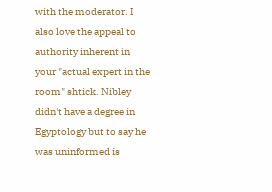with the moderator. I also love the appeal to authority inherent in your "actual expert in the room" shtick. Nibley didn't have a degree in Egyptology but to say he was uninformed is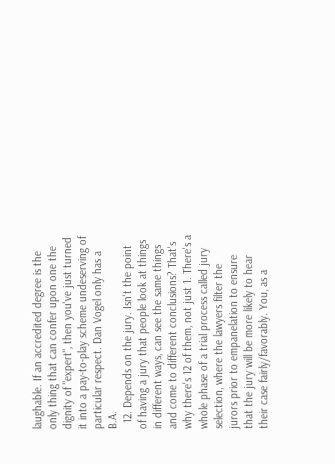laughable. If an accredited degree is the only thing that can confer upon one the dignity of "expert", then you've just turned it into a pay-to-play scheme undeserving of particular respect. Dan Vogel only has a B.A.
  12. Depends on the jury. Isn't the point of having a jury that people look at things in different ways, can see the same things and come to different conclusions? That's why there's 12 of them, not just 1. There's a whole phase of a trial process called jury selection, where the lawyers filter the jurors prior to empanelation to ensure that the jury will be more likely to hear their case fairly/favorably. You, as a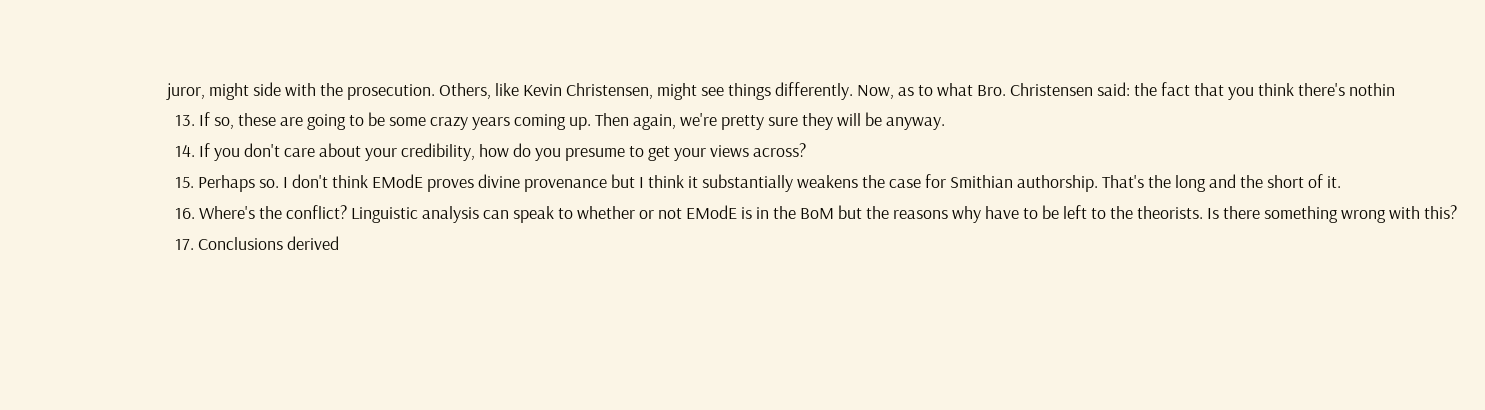juror, might side with the prosecution. Others, like Kevin Christensen, might see things differently. Now, as to what Bro. Christensen said: the fact that you think there's nothin
  13. If so, these are going to be some crazy years coming up. Then again, we're pretty sure they will be anyway.
  14. If you don't care about your credibility, how do you presume to get your views across?
  15. Perhaps so. I don't think EModE proves divine provenance but I think it substantially weakens the case for Smithian authorship. That's the long and the short of it.
  16. Where's the conflict? Linguistic analysis can speak to whether or not EModE is in the BoM but the reasons why have to be left to the theorists. Is there something wrong with this?
  17. Conclusions derived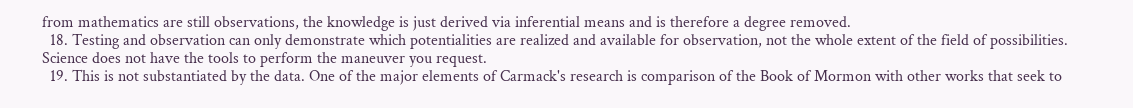from mathematics are still observations, the knowledge is just derived via inferential means and is therefore a degree removed.
  18. Testing and observation can only demonstrate which potentialities are realized and available for observation, not the whole extent of the field of possibilities. Science does not have the tools to perform the maneuver you request.
  19. This is not substantiated by the data. One of the major elements of Carmack's research is comparison of the Book of Mormon with other works that seek to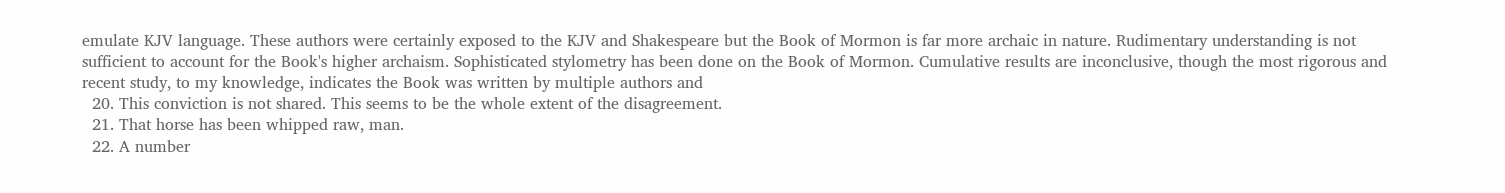emulate KJV language. These authors were certainly exposed to the KJV and Shakespeare but the Book of Mormon is far more archaic in nature. Rudimentary understanding is not sufficient to account for the Book's higher archaism. Sophisticated stylometry has been done on the Book of Mormon. Cumulative results are inconclusive, though the most rigorous and recent study, to my knowledge, indicates the Book was written by multiple authors and
  20. This conviction is not shared. This seems to be the whole extent of the disagreement.
  21. That horse has been whipped raw, man.
  22. A number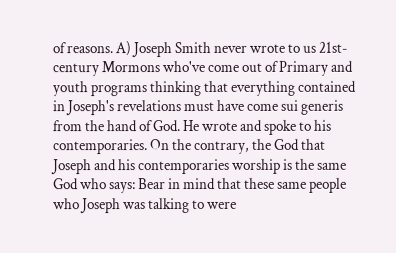of reasons. A) Joseph Smith never wrote to us 21st-century Mormons who've come out of Primary and youth programs thinking that everything contained in Joseph's revelations must have come sui generis from the hand of God. He wrote and spoke to his contemporaries. On the contrary, the God that Joseph and his contemporaries worship is the same God who says: Bear in mind that these same people who Joseph was talking to were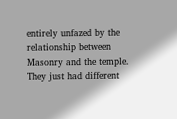entirely unfazed by the relationship between Masonry and the temple. They just had different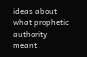ideas about what prophetic authority meant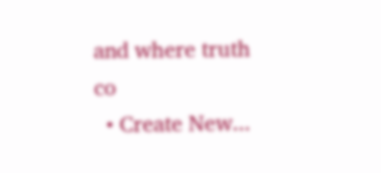and where truth co
  • Create New...